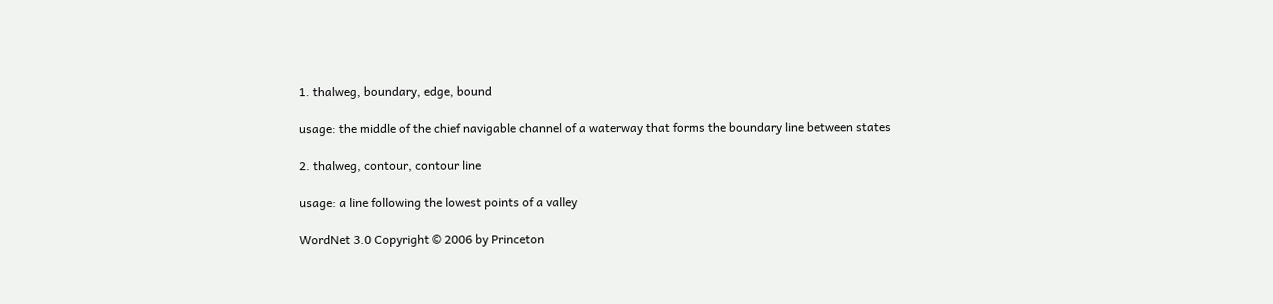1. thalweg, boundary, edge, bound

usage: the middle of the chief navigable channel of a waterway that forms the boundary line between states

2. thalweg, contour, contour line

usage: a line following the lowest points of a valley

WordNet 3.0 Copyright © 2006 by Princeton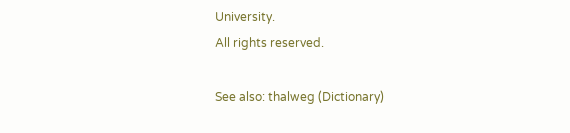University.
All rights reserved.

See also: thalweg (Dictionary)